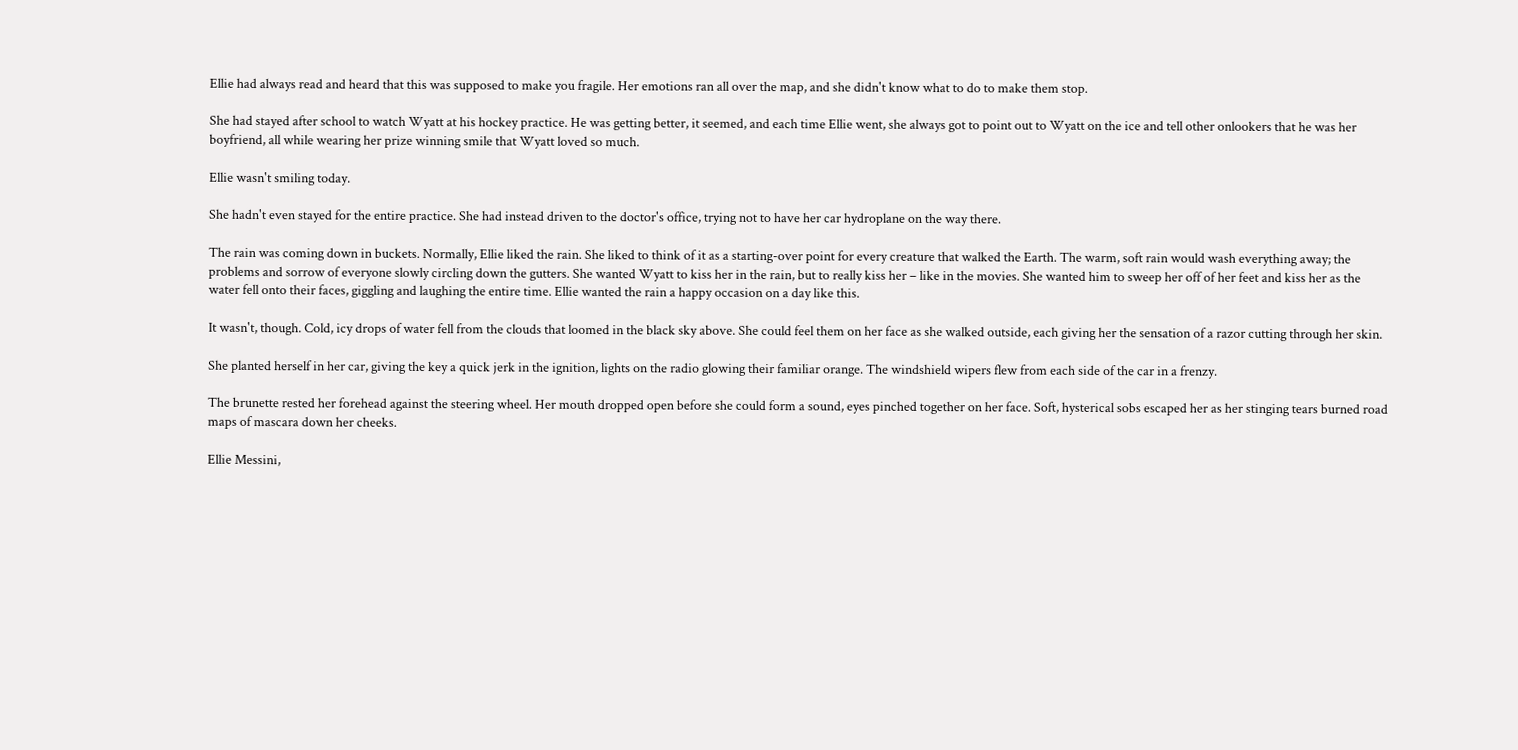Ellie had always read and heard that this was supposed to make you fragile. Her emotions ran all over the map, and she didn't know what to do to make them stop.

She had stayed after school to watch Wyatt at his hockey practice. He was getting better, it seemed, and each time Ellie went, she always got to point out to Wyatt on the ice and tell other onlookers that he was her boyfriend, all while wearing her prize winning smile that Wyatt loved so much.

Ellie wasn't smiling today.

She hadn't even stayed for the entire practice. She had instead driven to the doctor's office, trying not to have her car hydroplane on the way there.

The rain was coming down in buckets. Normally, Ellie liked the rain. She liked to think of it as a starting-over point for every creature that walked the Earth. The warm, soft rain would wash everything away; the problems and sorrow of everyone slowly circling down the gutters. She wanted Wyatt to kiss her in the rain, but to really kiss her – like in the movies. She wanted him to sweep her off of her feet and kiss her as the water fell onto their faces, giggling and laughing the entire time. Ellie wanted the rain a happy occasion on a day like this.

It wasn't, though. Cold, icy drops of water fell from the clouds that loomed in the black sky above. She could feel them on her face as she walked outside, each giving her the sensation of a razor cutting through her skin.

She planted herself in her car, giving the key a quick jerk in the ignition, lights on the radio glowing their familiar orange. The windshield wipers flew from each side of the car in a frenzy.

The brunette rested her forehead against the steering wheel. Her mouth dropped open before she could form a sound, eyes pinched together on her face. Soft, hysterical sobs escaped her as her stinging tears burned road maps of mascara down her cheeks.

Ellie Messini,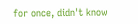for once, didn't know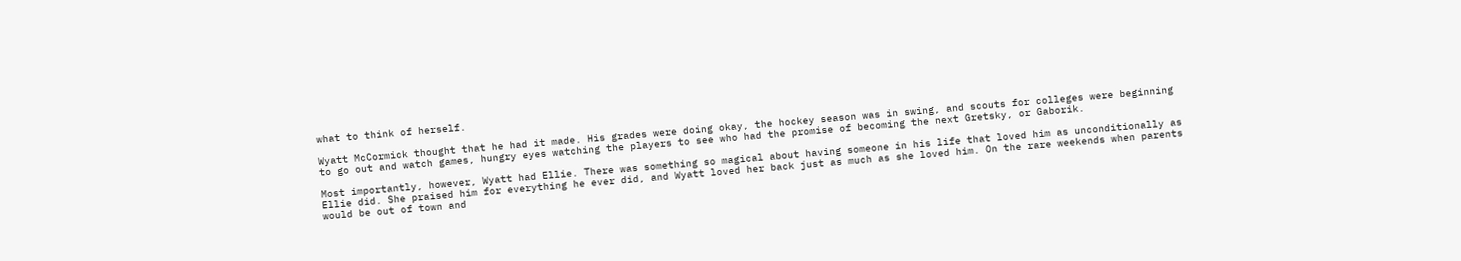what to think of herself.

Wyatt McCormick thought that he had it made. His grades were doing okay, the hockey season was in swing, and scouts for colleges were beginning to go out and watch games, hungry eyes watching the players to see who had the promise of becoming the next Gretsky, or Gaborik.

Most importantly, however, Wyatt had Ellie. There was something so magical about having someone in his life that loved him as unconditionally as Ellie did. She praised him for everything he ever did, and Wyatt loved her back just as much as she loved him. On the rare weekends when parents would be out of town and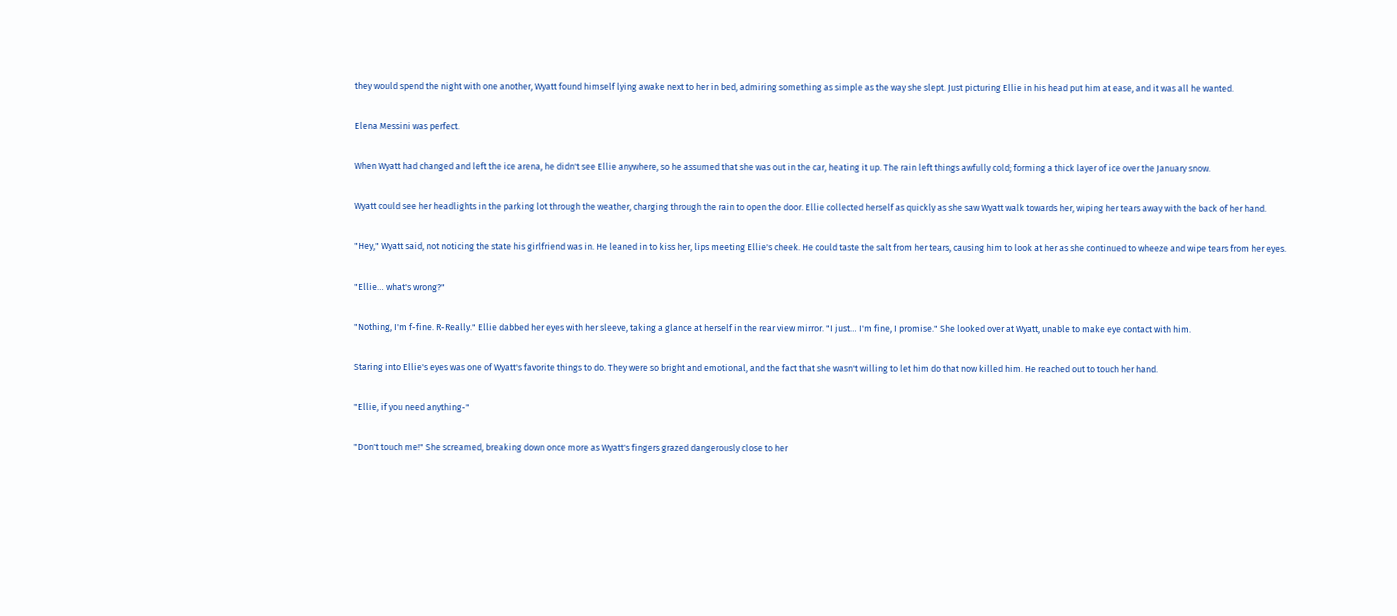they would spend the night with one another, Wyatt found himself lying awake next to her in bed, admiring something as simple as the way she slept. Just picturing Ellie in his head put him at ease, and it was all he wanted.

Elena Messini was perfect.

When Wyatt had changed and left the ice arena, he didn't see Ellie anywhere, so he assumed that she was out in the car, heating it up. The rain left things awfully cold; forming a thick layer of ice over the January snow.

Wyatt could see her headlights in the parking lot through the weather, charging through the rain to open the door. Ellie collected herself as quickly as she saw Wyatt walk towards her, wiping her tears away with the back of her hand.

"Hey," Wyatt said, not noticing the state his girlfriend was in. He leaned in to kiss her, lips meeting Ellie's cheek. He could taste the salt from her tears, causing him to look at her as she continued to wheeze and wipe tears from her eyes.

"Ellie… what's wrong?"

"Nothing, I'm f-fine. R-Really." Ellie dabbed her eyes with her sleeve, taking a glance at herself in the rear view mirror. "I just… I'm fine, I promise." She looked over at Wyatt, unable to make eye contact with him.

Staring into Ellie's eyes was one of Wyatt's favorite things to do. They were so bright and emotional, and the fact that she wasn't willing to let him do that now killed him. He reached out to touch her hand.

"Ellie, if you need anything-"

"Don't touch me!" She screamed, breaking down once more as Wyatt's fingers grazed dangerously close to her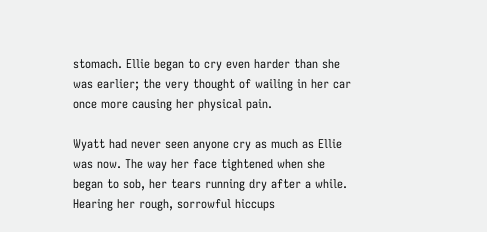stomach. Ellie began to cry even harder than she was earlier; the very thought of wailing in her car once more causing her physical pain.

Wyatt had never seen anyone cry as much as Ellie was now. The way her face tightened when she began to sob, her tears running dry after a while. Hearing her rough, sorrowful hiccups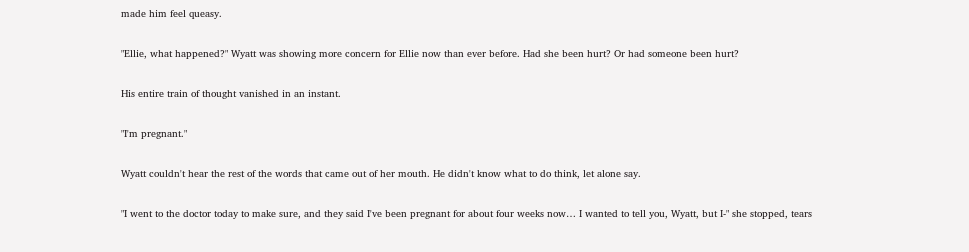made him feel queasy.

"Ellie, what happened?" Wyatt was showing more concern for Ellie now than ever before. Had she been hurt? Or had someone been hurt?

His entire train of thought vanished in an instant.

"I'm pregnant."

Wyatt couldn't hear the rest of the words that came out of her mouth. He didn't know what to do think, let alone say.

"I went to the doctor today to make sure, and they said I've been pregnant for about four weeks now… I wanted to tell you, Wyatt, but I-" she stopped, tears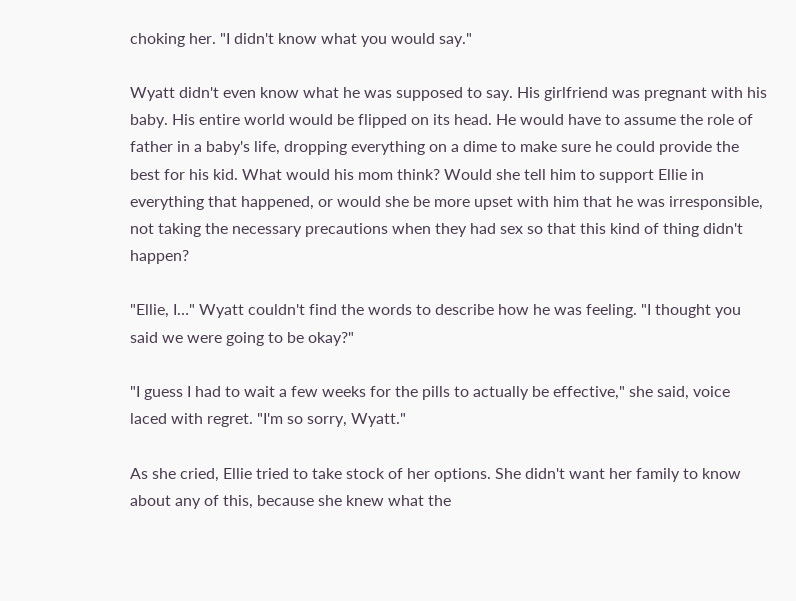choking her. "I didn't know what you would say."

Wyatt didn't even know what he was supposed to say. His girlfriend was pregnant with his baby. His entire world would be flipped on its head. He would have to assume the role of father in a baby's life, dropping everything on a dime to make sure he could provide the best for his kid. What would his mom think? Would she tell him to support Ellie in everything that happened, or would she be more upset with him that he was irresponsible, not taking the necessary precautions when they had sex so that this kind of thing didn't happen?

"Ellie, I…" Wyatt couldn't find the words to describe how he was feeling. "I thought you said we were going to be okay?"

"I guess I had to wait a few weeks for the pills to actually be effective," she said, voice laced with regret. "I'm so sorry, Wyatt."

As she cried, Ellie tried to take stock of her options. She didn't want her family to know about any of this, because she knew what the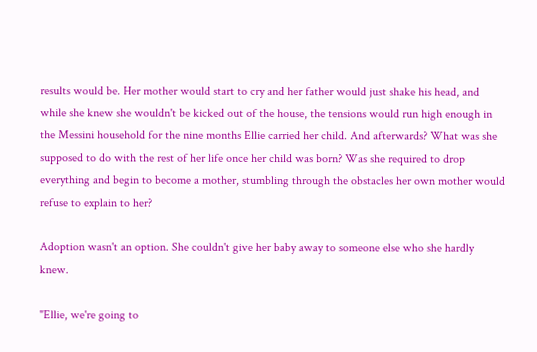results would be. Her mother would start to cry and her father would just shake his head, and while she knew she wouldn't be kicked out of the house, the tensions would run high enough in the Messini household for the nine months Ellie carried her child. And afterwards? What was she supposed to do with the rest of her life once her child was born? Was she required to drop everything and begin to become a mother, stumbling through the obstacles her own mother would refuse to explain to her?

Adoption wasn't an option. She couldn't give her baby away to someone else who she hardly knew.

"Ellie, we're going to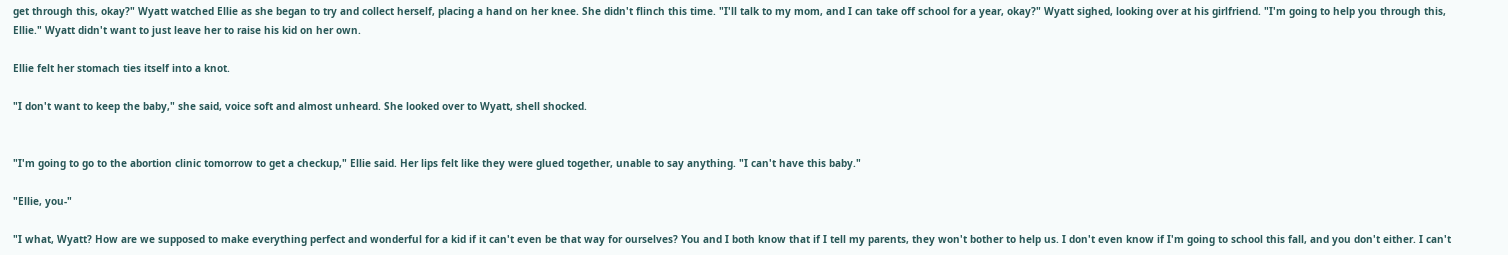get through this, okay?" Wyatt watched Ellie as she began to try and collect herself, placing a hand on her knee. She didn't flinch this time. "I'll talk to my mom, and I can take off school for a year, okay?" Wyatt sighed, looking over at his girlfriend. "I'm going to help you through this, Ellie." Wyatt didn't want to just leave her to raise his kid on her own.

Ellie felt her stomach ties itself into a knot.

"I don't want to keep the baby," she said, voice soft and almost unheard. She looked over to Wyatt, shell shocked.


"I'm going to go to the abortion clinic tomorrow to get a checkup," Ellie said. Her lips felt like they were glued together, unable to say anything. "I can't have this baby."

"Ellie, you-"

"I what, Wyatt? How are we supposed to make everything perfect and wonderful for a kid if it can't even be that way for ourselves? You and I both know that if I tell my parents, they won't bother to help us. I don't even know if I'm going to school this fall, and you don't either. I can't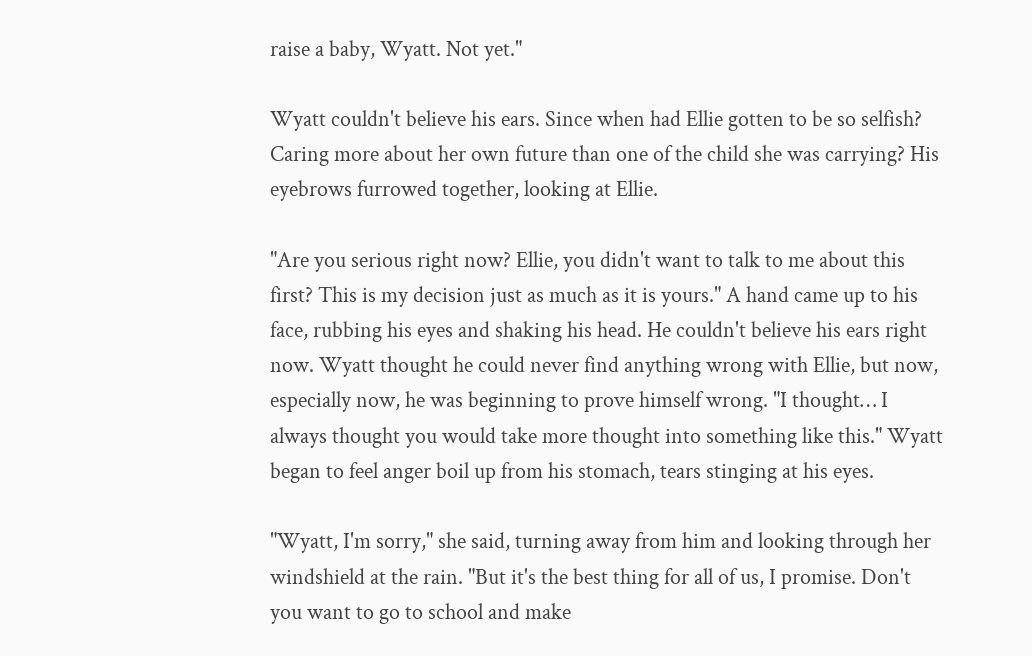raise a baby, Wyatt. Not yet."

Wyatt couldn't believe his ears. Since when had Ellie gotten to be so selfish? Caring more about her own future than one of the child she was carrying? His eyebrows furrowed together, looking at Ellie.

"Are you serious right now? Ellie, you didn't want to talk to me about this first? This is my decision just as much as it is yours." A hand came up to his face, rubbing his eyes and shaking his head. He couldn't believe his ears right now. Wyatt thought he could never find anything wrong with Ellie, but now, especially now, he was beginning to prove himself wrong. "I thought… I always thought you would take more thought into something like this." Wyatt began to feel anger boil up from his stomach, tears stinging at his eyes.

"Wyatt, I'm sorry," she said, turning away from him and looking through her windshield at the rain. "But it's the best thing for all of us, I promise. Don't you want to go to school and make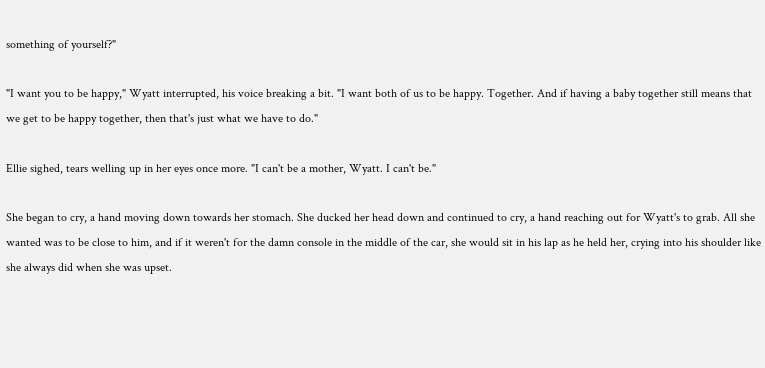something of yourself?"

"I want you to be happy," Wyatt interrupted, his voice breaking a bit. "I want both of us to be happy. Together. And if having a baby together still means that we get to be happy together, then that's just what we have to do."

Ellie sighed, tears welling up in her eyes once more. "I can't be a mother, Wyatt. I can't be."

She began to cry, a hand moving down towards her stomach. She ducked her head down and continued to cry, a hand reaching out for Wyatt's to grab. All she wanted was to be close to him, and if it weren't for the damn console in the middle of the car, she would sit in his lap as he held her, crying into his shoulder like she always did when she was upset.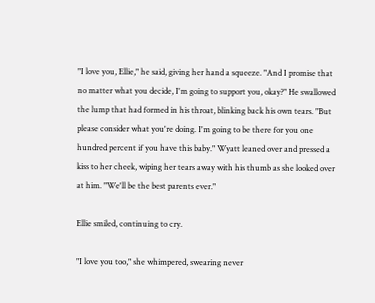"I love you, Ellie," he said, giving her hand a squeeze. "And I promise that no matter what you decide, I'm going to support you, okay?" He swallowed the lump that had formed in his throat, blinking back his own tears. "But please consider what you're doing. I'm going to be there for you one hundred percent if you have this baby." Wyatt leaned over and pressed a kiss to her cheek, wiping her tears away with his thumb as she looked over at him. "We'll be the best parents ever."

Ellie smiled, continuing to cry.

"I love you too," she whimpered, swearing never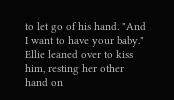to let go of his hand. "And I want to have your baby." Ellie leaned over to kiss him, resting her other hand on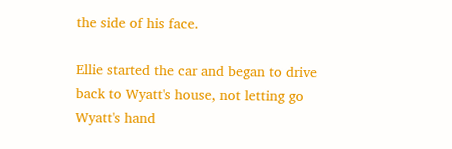the side of his face.

Ellie started the car and began to drive back to Wyatt's house, not letting go Wyatt's hand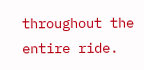throughout the entire ride.